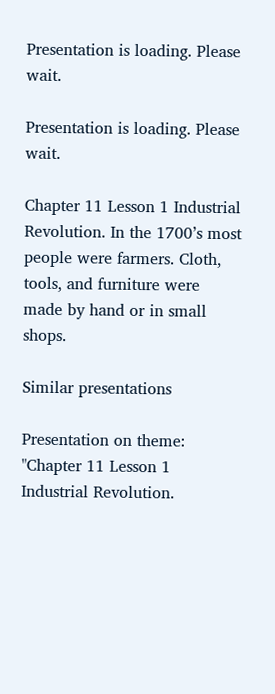Presentation is loading. Please wait.

Presentation is loading. Please wait.

Chapter 11 Lesson 1 Industrial Revolution. In the 1700’s most people were farmers. Cloth, tools, and furniture were made by hand or in small shops.

Similar presentations

Presentation on theme: "Chapter 11 Lesson 1 Industrial Revolution.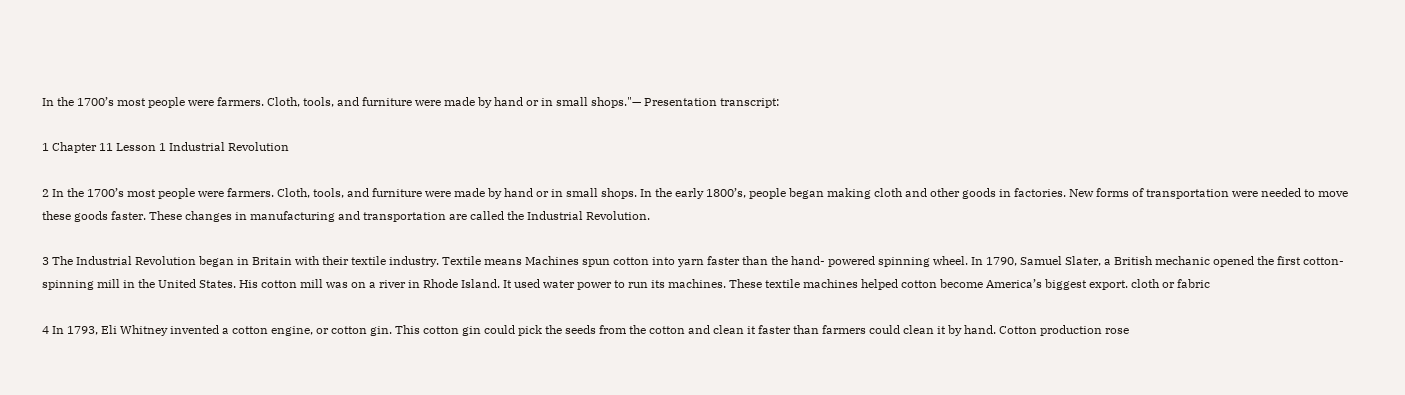In the 1700’s most people were farmers. Cloth, tools, and furniture were made by hand or in small shops."— Presentation transcript:

1 Chapter 11 Lesson 1 Industrial Revolution

2 In the 1700’s most people were farmers. Cloth, tools, and furniture were made by hand or in small shops. In the early 1800’s, people began making cloth and other goods in factories. New forms of transportation were needed to move these goods faster. These changes in manufacturing and transportation are called the Industrial Revolution.

3 The Industrial Revolution began in Britain with their textile industry. Textile means Machines spun cotton into yarn faster than the hand- powered spinning wheel. In 1790, Samuel Slater, a British mechanic opened the first cotton- spinning mill in the United States. His cotton mill was on a river in Rhode Island. It used water power to run its machines. These textile machines helped cotton become America’s biggest export. cloth or fabric

4 In 1793, Eli Whitney invented a cotton engine, or cotton gin. This cotton gin could pick the seeds from the cotton and clean it faster than farmers could clean it by hand. Cotton production rose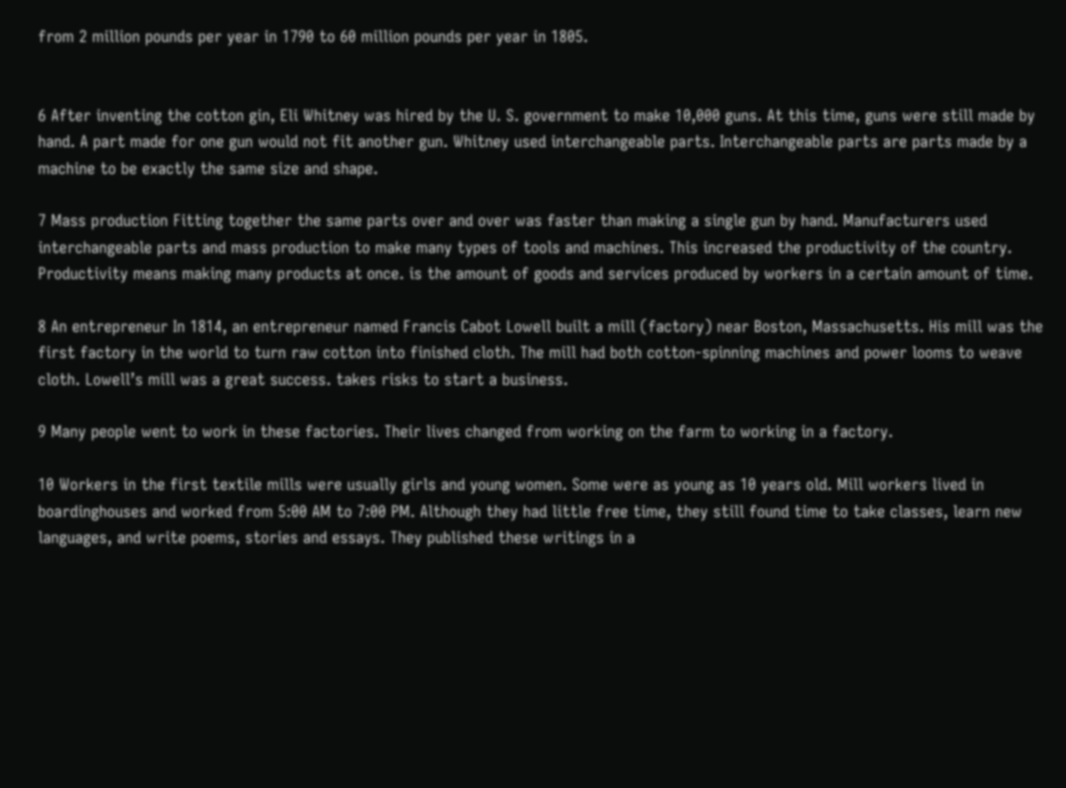from 2 million pounds per year in 1790 to 60 million pounds per year in 1805.


6 After inventing the cotton gin, Eli Whitney was hired by the U. S. government to make 10,000 guns. At this time, guns were still made by hand. A part made for one gun would not fit another gun. Whitney used interchangeable parts. Interchangeable parts are parts made by a machine to be exactly the same size and shape.

7 Mass production Fitting together the same parts over and over was faster than making a single gun by hand. Manufacturers used interchangeable parts and mass production to make many types of tools and machines. This increased the productivity of the country. Productivity means making many products at once. is the amount of goods and services produced by workers in a certain amount of time.

8 An entrepreneur In 1814, an entrepreneur named Francis Cabot Lowell built a mill (factory) near Boston, Massachusetts. His mill was the first factory in the world to turn raw cotton into finished cloth. The mill had both cotton-spinning machines and power looms to weave cloth. Lowell’s mill was a great success. takes risks to start a business.

9 Many people went to work in these factories. Their lives changed from working on the farm to working in a factory.

10 Workers in the first textile mills were usually girls and young women. Some were as young as 10 years old. Mill workers lived in boardinghouses and worked from 5:00 AM to 7:00 PM. Although they had little free time, they still found time to take classes, learn new languages, and write poems, stories and essays. They published these writings in a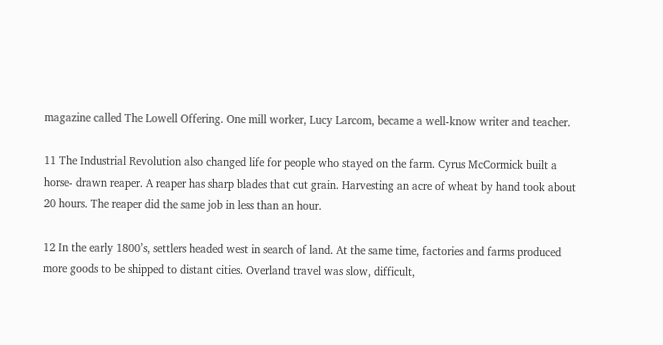magazine called The Lowell Offering. One mill worker, Lucy Larcom, became a well-know writer and teacher.

11 The Industrial Revolution also changed life for people who stayed on the farm. Cyrus McCormick built a horse- drawn reaper. A reaper has sharp blades that cut grain. Harvesting an acre of wheat by hand took about 20 hours. The reaper did the same job in less than an hour.

12 In the early 1800’s, settlers headed west in search of land. At the same time, factories and farms produced more goods to be shipped to distant cities. Overland travel was slow, difficult,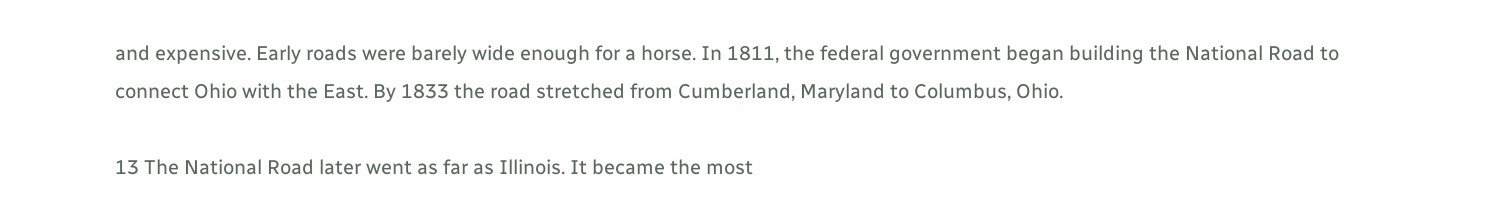and expensive. Early roads were barely wide enough for a horse. In 1811, the federal government began building the National Road to connect Ohio with the East. By 1833 the road stretched from Cumberland, Maryland to Columbus, Ohio.

13 The National Road later went as far as Illinois. It became the most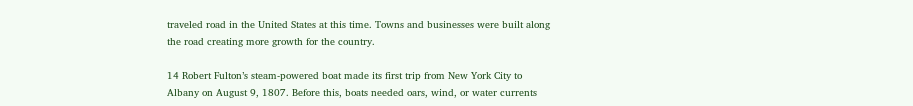traveled road in the United States at this time. Towns and businesses were built along the road creating more growth for the country.

14 Robert Fulton’s steam-powered boat made its first trip from New York City to Albany on August 9, 1807. Before this, boats needed oars, wind, or water currents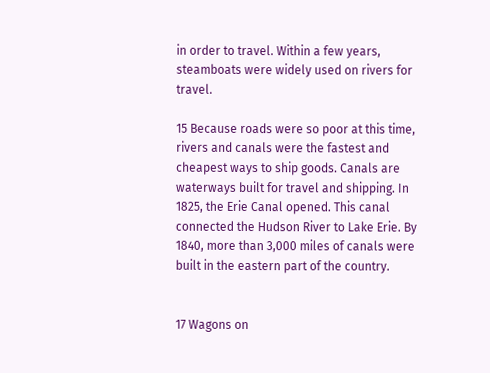in order to travel. Within a few years, steamboats were widely used on rivers for travel.

15 Because roads were so poor at this time, rivers and canals were the fastest and cheapest ways to ship goods. Canals are waterways built for travel and shipping. In 1825, the Erie Canal opened. This canal connected the Hudson River to Lake Erie. By 1840, more than 3,000 miles of canals were built in the eastern part of the country.


17 Wagons on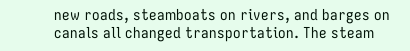new roads, steamboats on rivers, and barges on canals all changed transportation. The steam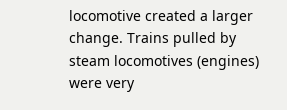locomotive created a larger change. Trains pulled by steam locomotives (engines) were very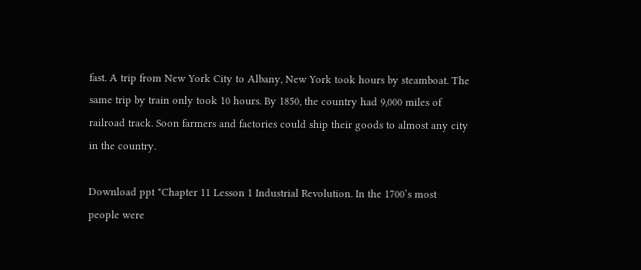fast. A trip from New York City to Albany, New York took hours by steamboat. The same trip by train only took 10 hours. By 1850, the country had 9,000 miles of railroad track. Soon farmers and factories could ship their goods to almost any city in the country.

Download ppt "Chapter 11 Lesson 1 Industrial Revolution. In the 1700’s most people were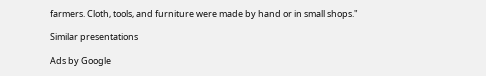farmers. Cloth, tools, and furniture were made by hand or in small shops."

Similar presentations

Ads by Google